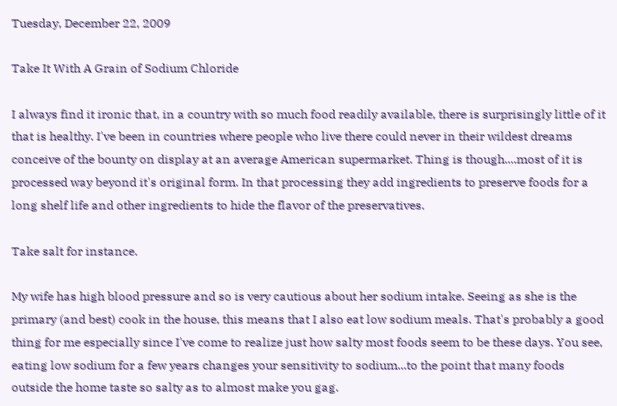Tuesday, December 22, 2009

Take It With A Grain of Sodium Chloride

I always find it ironic that, in a country with so much food readily available, there is surprisingly little of it that is healthy. I've been in countries where people who live there could never in their wildest dreams conceive of the bounty on display at an average American supermarket. Thing is though....most of it is processed way beyond it's original form. In that processing they add ingredients to preserve foods for a long shelf life and other ingredients to hide the flavor of the preservatives.

Take salt for instance.

My wife has high blood pressure and so is very cautious about her sodium intake. Seeing as she is the primary (and best) cook in the house, this means that I also eat low sodium meals. That's probably a good thing for me especially since I've come to realize just how salty most foods seem to be these days. You see, eating low sodium for a few years changes your sensitivity to sodium...to the point that many foods outside the home taste so salty as to almost make you gag.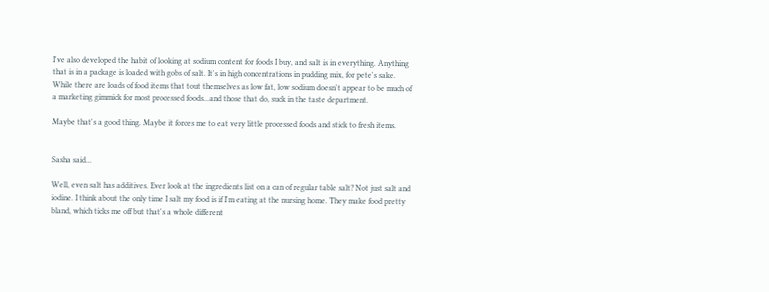I've also developed the habit of looking at sodium content for foods I buy, and salt is in everything. Anything that is in a package is loaded with gobs of salt. It's in high concentrations in pudding mix, for pete's sake. While there are loads of food items that tout themselves as low fat, low sodium doesn't appear to be much of a marketing gimmick for most processed foods...and those that do, suck in the taste department.

Maybe that's a good thing. Maybe it forces me to eat very little processed foods and stick to fresh items.


Sasha said...

Well, even salt has additives. Ever look at the ingredients list on a can of regular table salt? Not just salt and iodine. I think about the only time I salt my food is if I'm eating at the nursing home. They make food pretty bland, which ticks me off but that's a whole different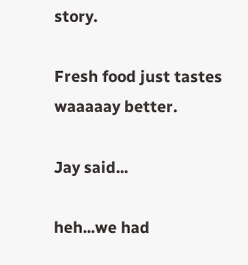story.

Fresh food just tastes waaaaay better.

Jay said...

heh...we had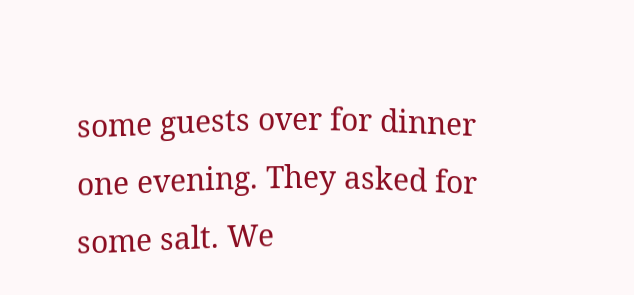some guests over for dinner one evening. They asked for some salt. We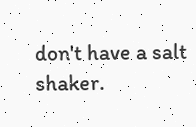don't have a salt shaker.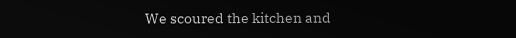We scoured the kitchen and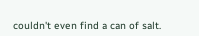couldn't even find a can of salt.